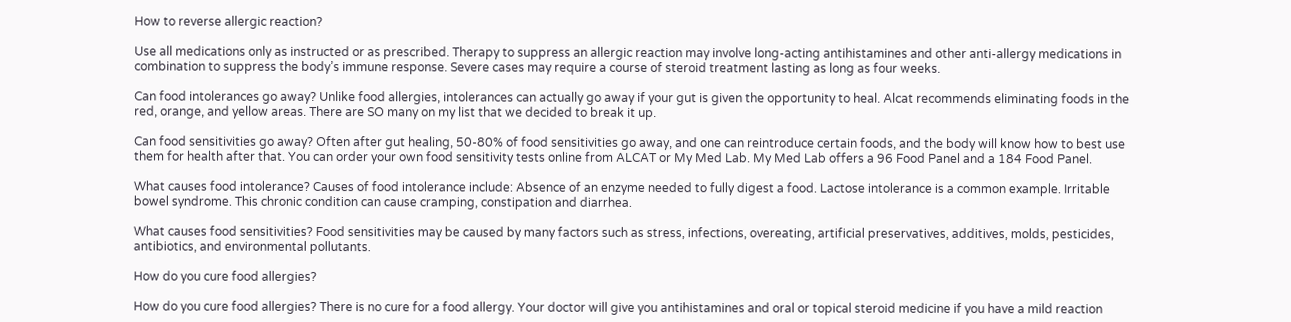How to reverse allergic reaction?

Use all medications only as instructed or as prescribed. Therapy to suppress an allergic reaction may involve long-acting antihistamines and other anti-allergy medications in combination to suppress the body’s immune response. Severe cases may require a course of steroid treatment lasting as long as four weeks.

Can food intolerances go away? Unlike food allergies, intolerances can actually go away if your gut is given the opportunity to heal. Alcat recommends eliminating foods in the red, orange, and yellow areas. There are SO many on my list that we decided to break it up.

Can food sensitivities go away? Often after gut healing, 50-80% of food sensitivities go away, and one can reintroduce certain foods, and the body will know how to best use them for health after that. You can order your own food sensitivity tests online from ALCAT or My Med Lab. My Med Lab offers a 96 Food Panel and a 184 Food Panel.

What causes food intolerance? Causes of food intolerance include: Absence of an enzyme needed to fully digest a food. Lactose intolerance is a common example. Irritable bowel syndrome. This chronic condition can cause cramping, constipation and diarrhea.

What causes food sensitivities? Food sensitivities may be caused by many factors such as stress, infections, overeating, artificial preservatives, additives, molds, pesticides, antibiotics, and environmental pollutants.

How do you cure food allergies?

How do you cure food allergies? There is no cure for a food allergy. Your doctor will give you antihistamines and oral or topical steroid medicine if you have a mild reaction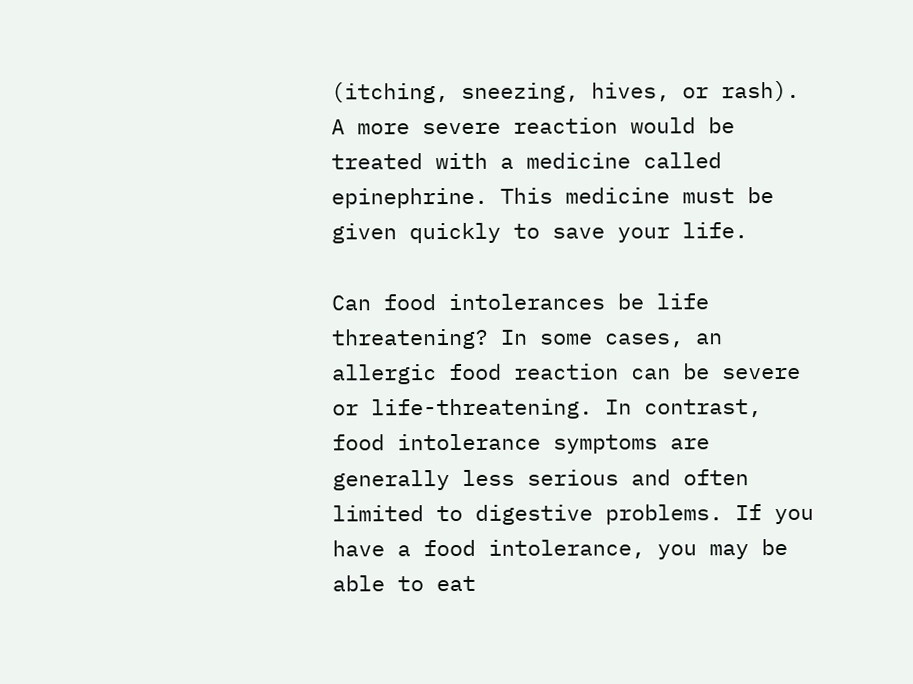(itching, sneezing, hives, or rash). A more severe reaction would be treated with a medicine called epinephrine. This medicine must be given quickly to save your life.

Can food intolerances be life threatening? In some cases, an allergic food reaction can be severe or life-threatening. In contrast, food intolerance symptoms are generally less serious and often limited to digestive problems. If you have a food intolerance, you may be able to eat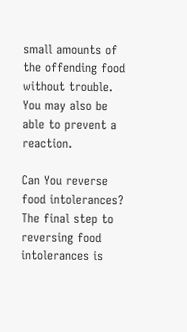small amounts of the offending food without trouble. You may also be able to prevent a reaction.

Can You reverse food intolerances? The final step to reversing food intolerances is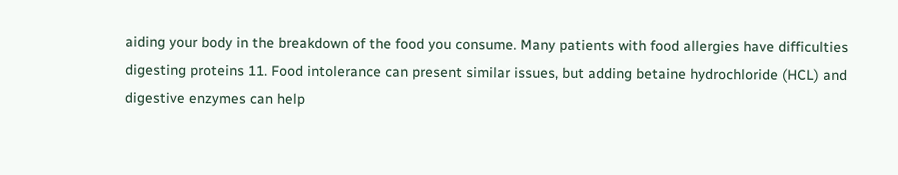aiding your body in the breakdown of the food you consume. Many patients with food allergies have difficulties digesting proteins 11. Food intolerance can present similar issues, but adding betaine hydrochloride (HCL) and digestive enzymes can help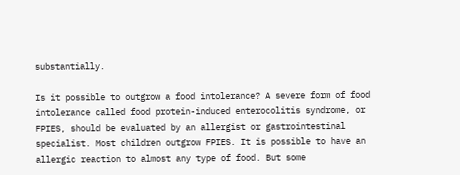substantially.

Is it possible to outgrow a food intolerance? A severe form of food intolerance called food protein-induced enterocolitis syndrome, or FPIES, should be evaluated by an allergist or gastrointestinal specialist. Most children outgrow FPIES. It is possible to have an allergic reaction to almost any type of food. But some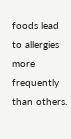foods lead to allergies more frequently than others.